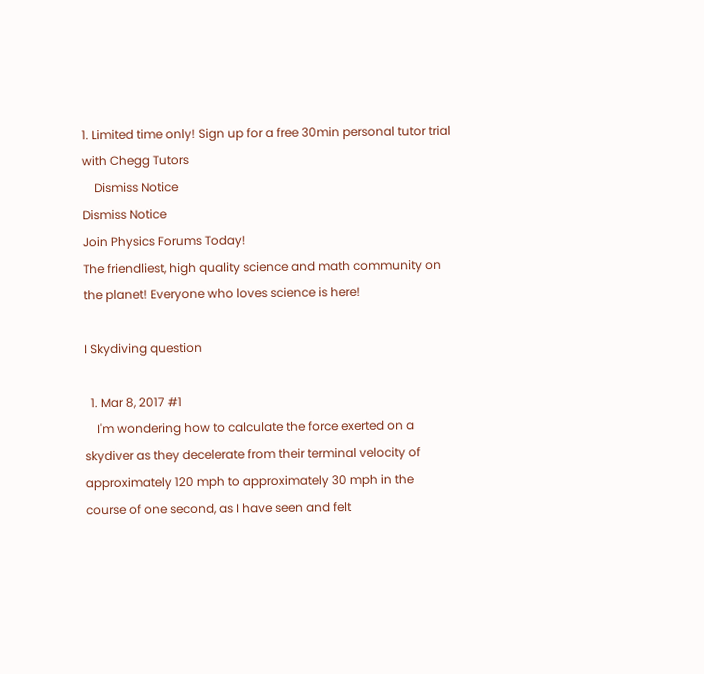1. Limited time only! Sign up for a free 30min personal tutor trial with Chegg Tutors
    Dismiss Notice
Dismiss Notice
Join Physics Forums Today!
The friendliest, high quality science and math community on the planet! Everyone who loves science is here!

I Skydiving question

  1. Mar 8, 2017 #1
    I'm wondering how to calculate the force exerted on a skydiver as they decelerate from their terminal velocity of approximately 120 mph to approximately 30 mph in the course of one second, as I have seen and felt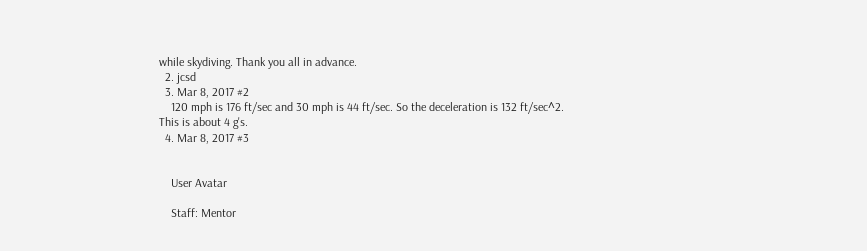while skydiving. Thank you all in advance.
  2. jcsd
  3. Mar 8, 2017 #2
    120 mph is 176 ft/sec and 30 mph is 44 ft/sec. So the deceleration is 132 ft/sec^2. This is about 4 g's.
  4. Mar 8, 2017 #3


    User Avatar

    Staff: Mentor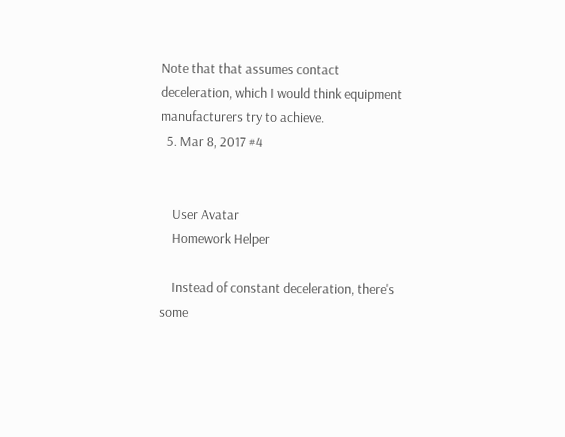Note that that assumes contact deceleration, which I would think equipment manufacturers try to achieve.
  5. Mar 8, 2017 #4


    User Avatar
    Homework Helper

    Instead of constant deceleration, there's some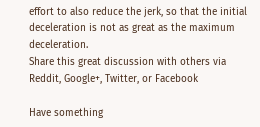effort to also reduce the jerk, so that the initial deceleration is not as great as the maximum deceleration.
Share this great discussion with others via Reddit, Google+, Twitter, or Facebook

Have something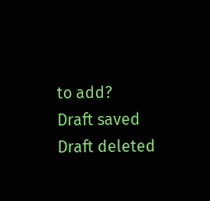to add?
Draft saved Draft deleted